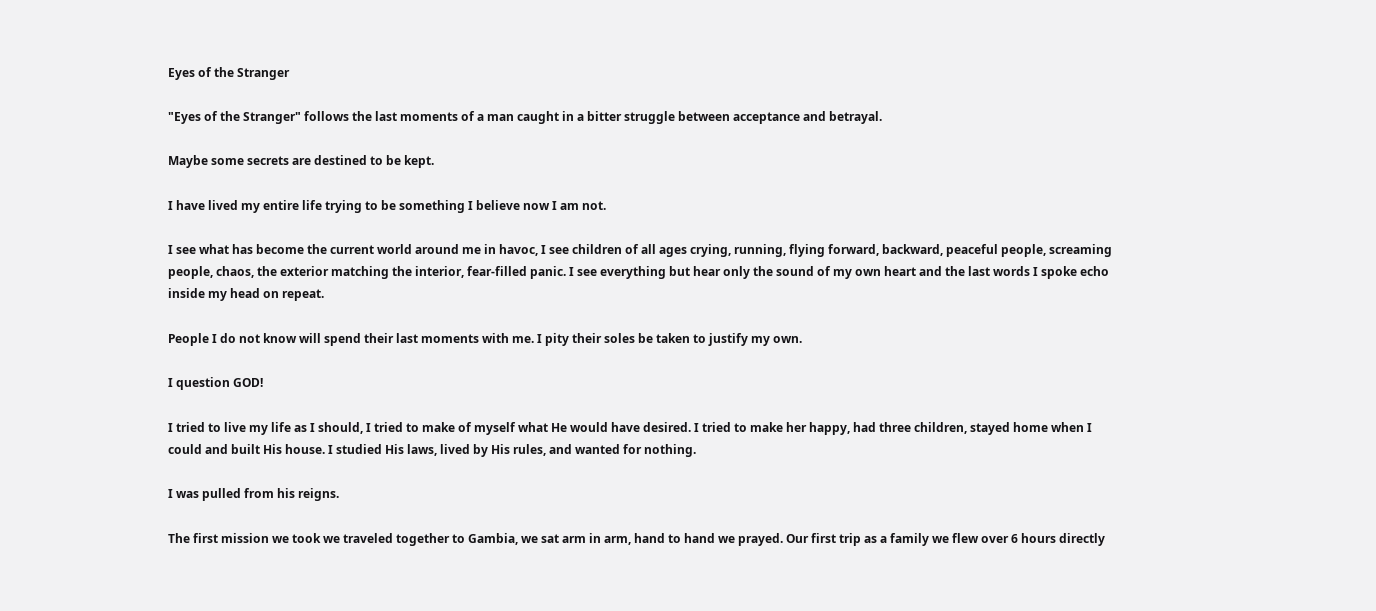Eyes of the Stranger

"Eyes of the Stranger" follows the last moments of a man caught in a bitter struggle between acceptance and betrayal.

Maybe some secrets are destined to be kept.

I have lived my entire life trying to be something I believe now I am not.

I see what has become the current world around me in havoc, I see children of all ages crying, running, flying forward, backward, peaceful people, screaming people, chaos, the exterior matching the interior, fear-filled panic. I see everything but hear only the sound of my own heart and the last words I spoke echo inside my head on repeat.

People I do not know will spend their last moments with me. I pity their soles be taken to justify my own.

I question GOD!

I tried to live my life as I should, I tried to make of myself what He would have desired. I tried to make her happy, had three children, stayed home when I could and built His house. I studied His laws, lived by His rules, and wanted for nothing.

I was pulled from his reigns.

The first mission we took we traveled together to Gambia, we sat arm in arm, hand to hand we prayed. Our first trip as a family we flew over 6 hours directly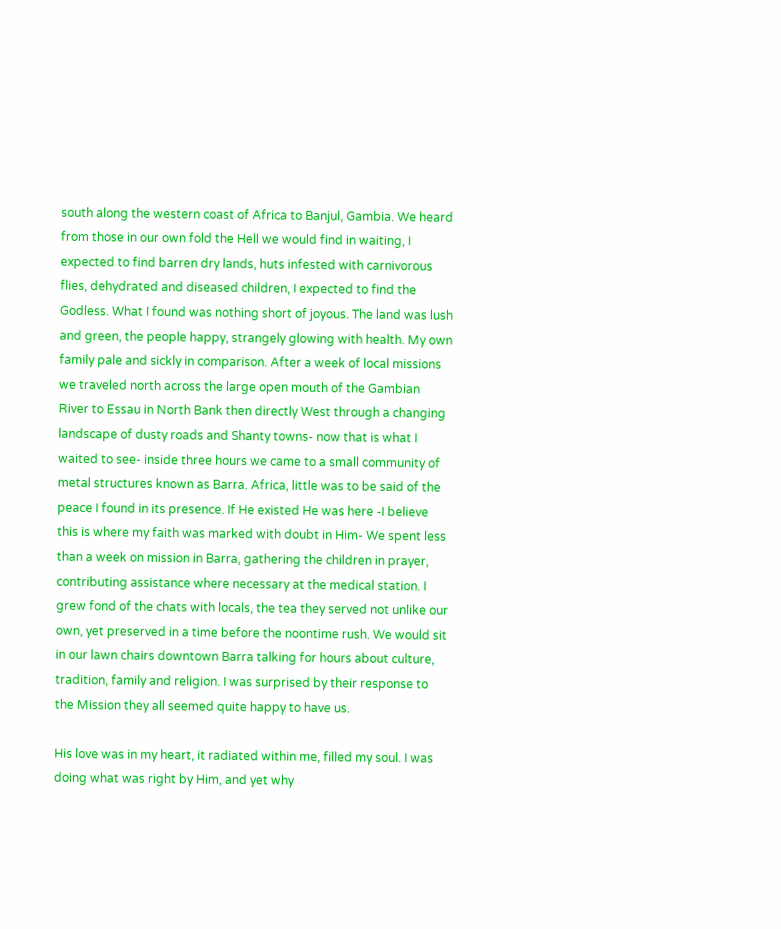south along the western coast of Africa to Banjul, Gambia. We heard from those in our own fold the Hell we would find in waiting, I expected to find barren dry lands, huts infested with carnivorous flies, dehydrated and diseased children, I expected to find the Godless. What I found was nothing short of joyous. The land was lush and green, the people happy, strangely glowing with health. My own family pale and sickly in comparison. After a week of local missions we traveled north across the large open mouth of the Gambian River to Essau in North Bank then directly West through a changing landscape of dusty roads and Shanty towns- now that is what I waited to see- inside three hours we came to a small community of metal structures known as Barra. Africa, little was to be said of the peace I found in its presence. If He existed He was here -I believe this is where my faith was marked with doubt in Him- We spent less than a week on mission in Barra, gathering the children in prayer, contributing assistance where necessary at the medical station. I grew fond of the chats with locals, the tea they served not unlike our own, yet preserved in a time before the noontime rush. We would sit in our lawn chairs downtown Barra talking for hours about culture, tradition, family and religion. I was surprised by their response to the Mission they all seemed quite happy to have us.

His love was in my heart, it radiated within me, filled my soul. I was doing what was right by Him, and yet why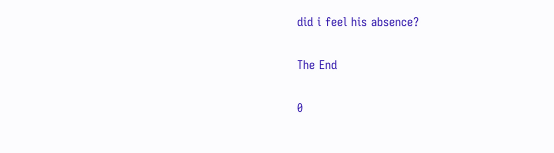did i feel his absence?

The End

0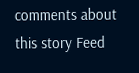comments about this story Feed